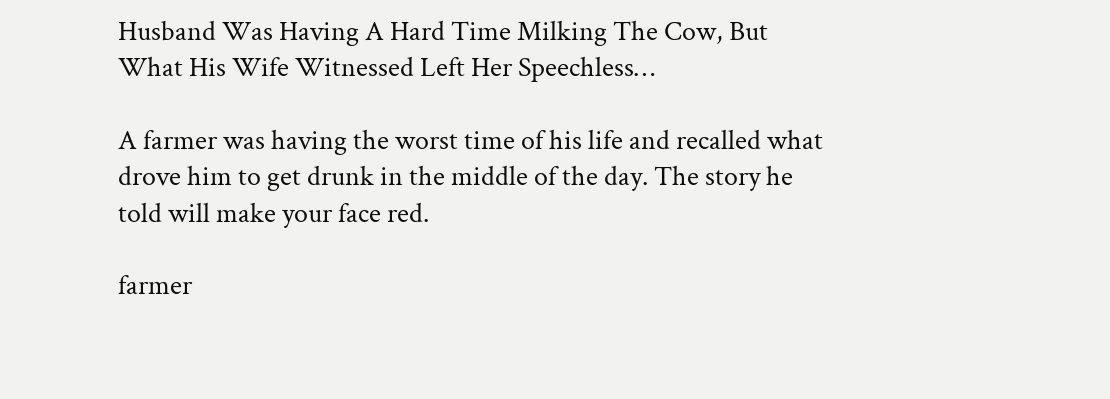Husband Was Having A Hard Time Milking The Cow, But What His Wife Witnessed Left Her Speechless…

A farmer was having the worst time of his life and recalled what drove him to get drunk in the middle of the day. The story he told will make your face red.

farmer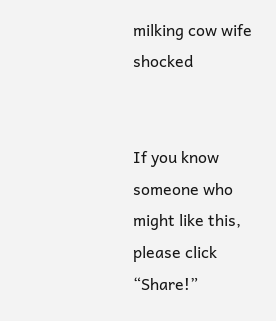milking cow wife shocked


If you know someone who might like this, please click “Share!”